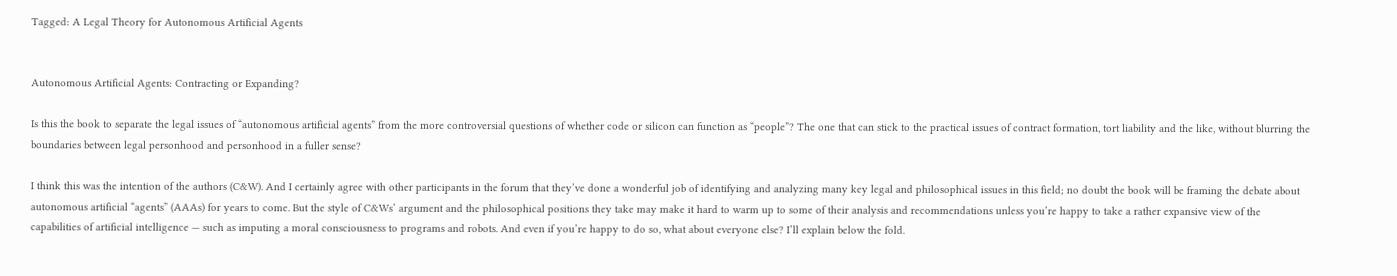Tagged: A Legal Theory for Autonomous Artificial Agents


Autonomous Artificial Agents: Contracting or Expanding?

Is this the book to separate the legal issues of “autonomous artificial agents” from the more controversial questions of whether code or silicon can function as “people”? The one that can stick to the practical issues of contract formation, tort liability and the like, without blurring the boundaries between legal personhood and personhood in a fuller sense?

I think this was the intention of the authors (C&W). And I certainly agree with other participants in the forum that they’ve done a wonderful job of identifying and analyzing many key legal and philosophical issues in this field; no doubt the book will be framing the debate about autonomous artificial “agents” (AAAs) for years to come. But the style of C&Ws’ argument and the philosophical positions they take may make it hard to warm up to some of their analysis and recommendations unless you’re happy to take a rather expansive view of the capabilities of artificial intelligence — such as imputing a moral consciousness to programs and robots. And even if you’re happy to do so, what about everyone else? I’ll explain below the fold.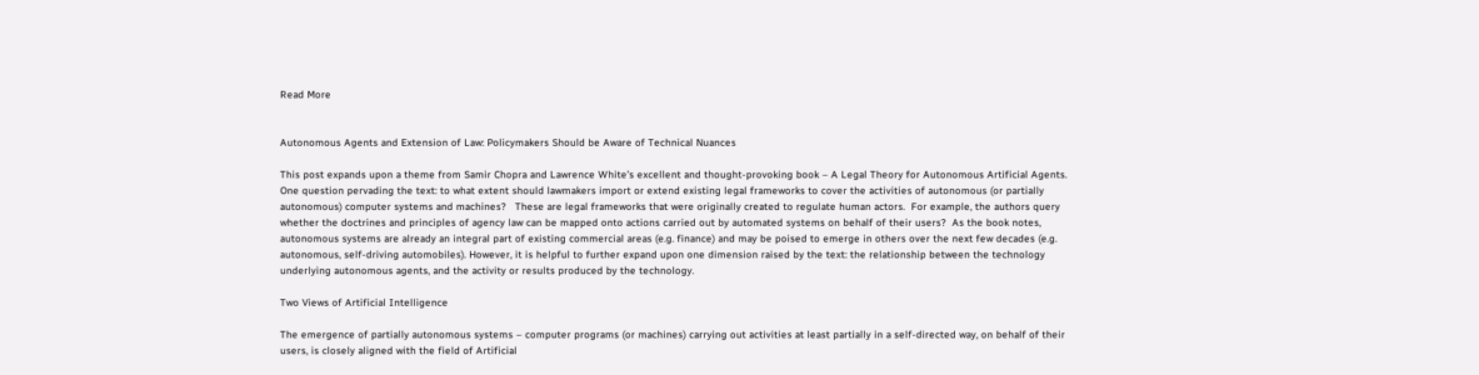Read More


Autonomous Agents and Extension of Law: Policymakers Should be Aware of Technical Nuances

This post expands upon a theme from Samir Chopra and Lawrence White’s excellent and thought-provoking book – A Legal Theory for Autonomous Artificial Agents.  One question pervading the text: to what extent should lawmakers import or extend existing legal frameworks to cover the activities of autonomous (or partially autonomous) computer systems and machines?   These are legal frameworks that were originally created to regulate human actors.  For example, the authors query whether the doctrines and principles of agency law can be mapped onto actions carried out by automated systems on behalf of their users?  As the book notes, autonomous systems are already an integral part of existing commercial areas (e.g. finance) and may be poised to emerge in others over the next few decades (e.g. autonomous, self-driving automobiles). However, it is helpful to further expand upon one dimension raised by the text: the relationship between the technology underlying autonomous agents, and the activity or results produced by the technology.

Two Views of Artificial Intelligence

The emergence of partially autonomous systems – computer programs (or machines) carrying out activities at least partially in a self-directed way, on behalf of their users, is closely aligned with the field of Artificial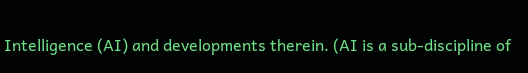Intelligence (AI) and developments therein. (AI is a sub-discipline of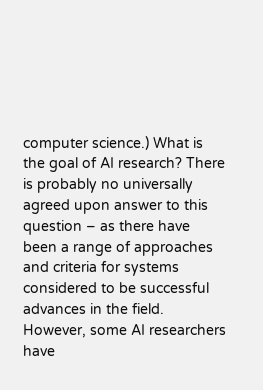computer science.) What is the goal of AI research? There is probably no universally agreed upon answer to this question – as there have been a range of approaches and criteria for systems considered to be successful advances in the field. However, some AI researchers have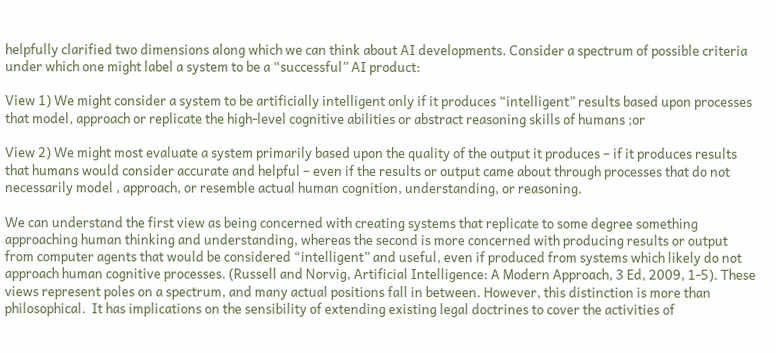helpfully clarified two dimensions along which we can think about AI developments. Consider a spectrum of possible criteria under which one might label a system to be a “successful” AI product:

View 1) We might consider a system to be artificially intelligent only if it produces “intelligent” results based upon processes that model, approach or replicate the high-level cognitive abilities or abstract reasoning skills of humans ;or

View 2) We might most evaluate a system primarily based upon the quality of the output it produces – if it produces results that humans would consider accurate and helpful – even if the results or output came about through processes that do not necessarily model , approach, or resemble actual human cognition, understanding, or reasoning.

We can understand the first view as being concerned with creating systems that replicate to some degree something approaching human thinking and understanding, whereas the second is more concerned with producing results or output from computer agents that would be considered “intelligent” and useful, even if produced from systems which likely do not approach human cognitive processes. (Russell and Norvig, Artificial Intelligence: A Modern Approach, 3 Ed, 2009, 1-5). These views represent poles on a spectrum, and many actual positions fall in between. However, this distinction is more than philosophical.  It has implications on the sensibility of extending existing legal doctrines to cover the activities of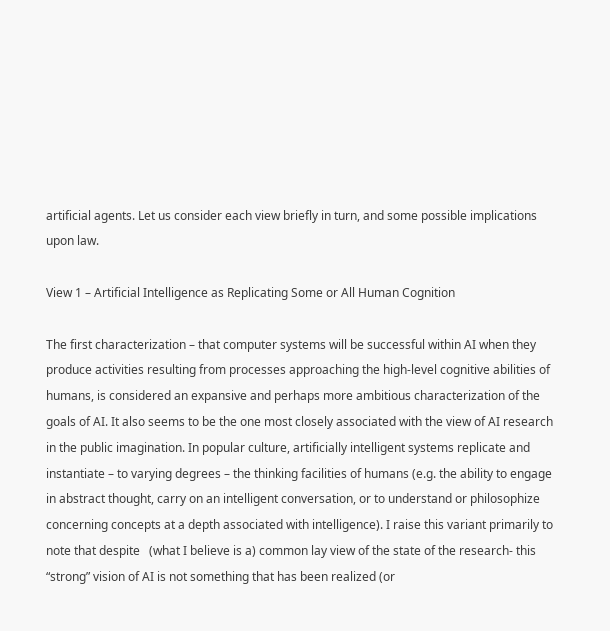artificial agents. Let us consider each view briefly in turn, and some possible implications upon law.

View 1 – Artificial Intelligence as Replicating Some or All Human Cognition

The first characterization – that computer systems will be successful within AI when they produce activities resulting from processes approaching the high-level cognitive abilities of humans, is considered an expansive and perhaps more ambitious characterization of the goals of AI. It also seems to be the one most closely associated with the view of AI research in the public imagination. In popular culture, artificially intelligent systems replicate and instantiate – to varying degrees – the thinking facilities of humans (e.g. the ability to engage in abstract thought, carry on an intelligent conversation, or to understand or philosophize concerning concepts at a depth associated with intelligence). I raise this variant primarily to note that despite   (what I believe is a) common lay view of the state of the research- this “strong” vision of AI is not something that has been realized (or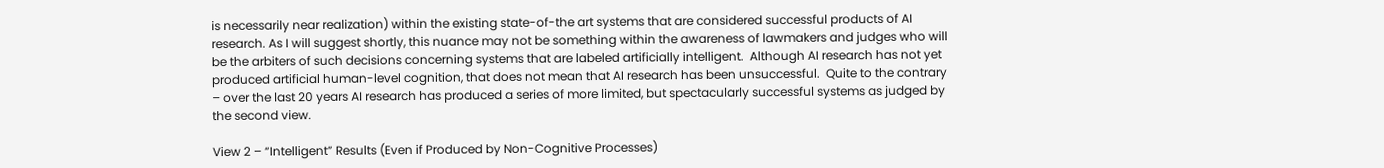is necessarily near realization) within the existing state-of-the art systems that are considered successful products of AI research. As I will suggest shortly, this nuance may not be something within the awareness of lawmakers and judges who will be the arbiters of such decisions concerning systems that are labeled artificially intelligent.  Although AI research has not yet produced artificial human-level cognition, that does not mean that AI research has been unsuccessful.  Quite to the contrary – over the last 20 years AI research has produced a series of more limited, but spectacularly successful systems as judged by the second view.

View 2 – “Intelligent” Results (Even if Produced by Non-Cognitive Processes)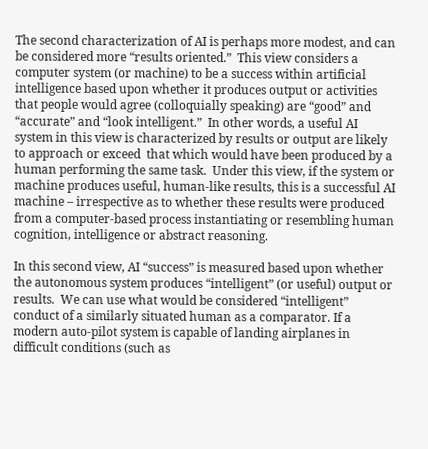The second characterization of AI is perhaps more modest, and can be considered more “results oriented.”  This view considers a computer system (or machine) to be a success within artificial intelligence based upon whether it produces output or activities that people would agree (colloquially speaking) are “good” and “accurate” and “look intelligent.”  In other words, a useful AI system in this view is characterized by results or output are likely to approach or exceed  that which would have been produced by a human performing the same task.  Under this view, if the system or machine produces useful, human-like results, this is a successful AI machine – irrespective as to whether these results were produced from a computer-based process instantiating or resembling human cognition, intelligence or abstract reasoning.

In this second view, AI “success” is measured based upon whether the autonomous system produces “intelligent” (or useful) output or results.  We can use what would be considered “intelligent” conduct of a similarly situated human as a comparator. If a modern auto-pilot system is capable of landing airplanes in difficult conditions (such as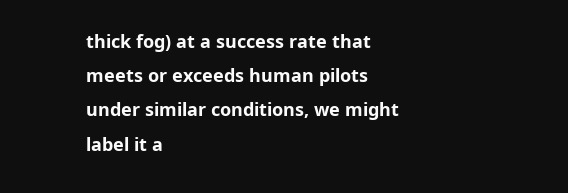thick fog) at a success rate that meets or exceeds human pilots under similar conditions, we might label it a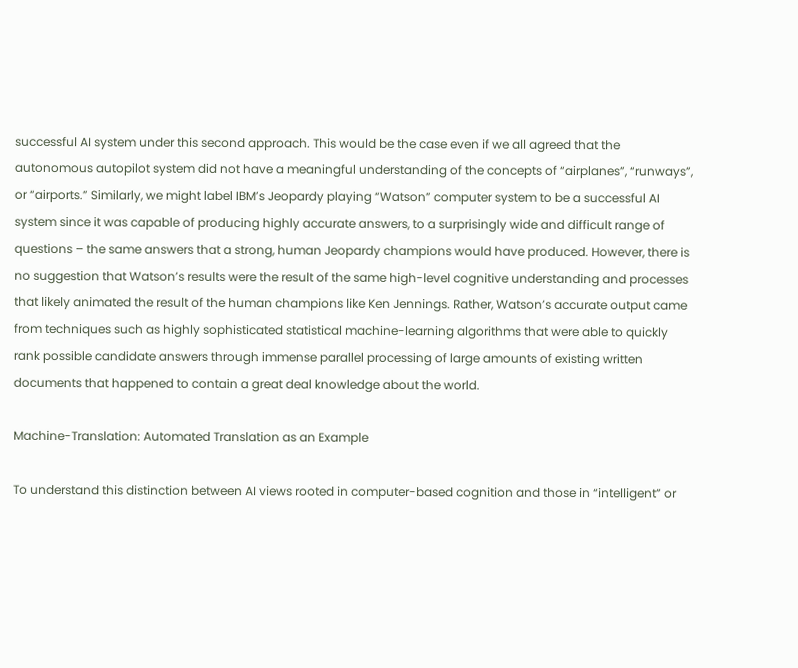successful AI system under this second approach. This would be the case even if we all agreed that the autonomous autopilot system did not have a meaningful understanding of the concepts of “airplanes”, “runways”, or “airports.” Similarly, we might label IBM’s Jeopardy playing “Watson” computer system to be a successful AI system since it was capable of producing highly accurate answers, to a surprisingly wide and difficult range of questions – the same answers that a strong, human Jeopardy champions would have produced. However, there is no suggestion that Watson’s results were the result of the same high-level cognitive understanding and processes that likely animated the result of the human champions like Ken Jennings. Rather, Watson’s accurate output came from techniques such as highly sophisticated statistical machine-learning algorithms that were able to quickly rank possible candidate answers through immense parallel processing of large amounts of existing written documents that happened to contain a great deal knowledge about the world.

Machine-Translation: Automated Translation as an Example

To understand this distinction between AI views rooted in computer-based cognition and those in “intelligent” or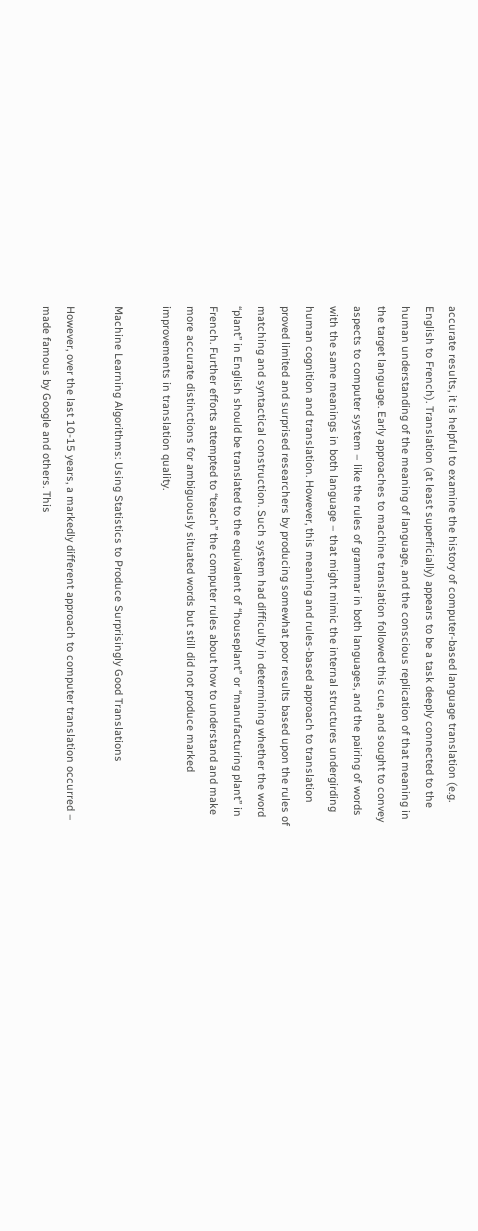accurate results, it is helpful to examine the history of computer-based language translation (e.g. English to French). Translation (at least superficially) appears to be a task deeply connected to the human understanding of the meaning of language, and the conscious replication of that meaning in the target language. Early approaches to machine translation followed this cue, and sought to convey aspects to computer system – like the rules of grammar in both languages, and the pairing of words with the same meanings in both language – that might mimic the internal structures undergirding human cognition and translation. However, this meaning and rules-based approach to translation proved limited and surprised researchers by producing somewhat poor results based upon the rules of matching and syntactical construction. Such system had difficulty in determining whether the word “plant” in English should be translated to the equivalent of “houseplant” or “manufacturing plant” in French. Further efforts attempted to “teach” the computer rules about how to understand and make more accurate distinctions for ambiguously situated words but still did not produce marked improvements in translation quality.

Machine Learning Algorithms: Using Statistics to Produce Surprisingly Good Translations

However, over the last 10-15 years, a markedly different approach to computer translation occurred – made famous by Google and others. This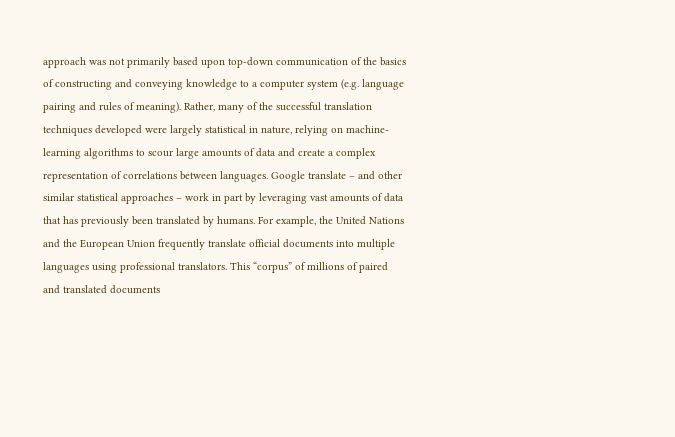approach was not primarily based upon top-down communication of the basics of constructing and conveying knowledge to a computer system (e.g. language pairing and rules of meaning). Rather, many of the successful translation techniques developed were largely statistical in nature, relying on machine-learning algorithms to scour large amounts of data and create a complex representation of correlations between languages. Google translate – and other similar statistical approaches – work in part by leveraging vast amounts of data that has previously been translated by humans. For example, the United Nations and the European Union frequently translate official documents into multiple languages using professional translators. This “corpus” of millions of paired and translated documents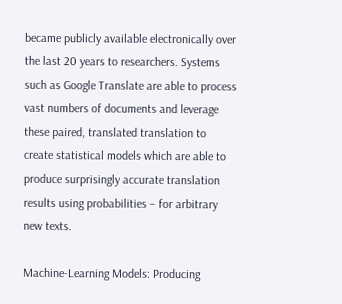became publicly available electronically over the last 20 years to researchers. Systems such as Google Translate are able to process vast numbers of documents and leverage these paired, translated translation to create statistical models which are able to produce surprisingly accurate translation results using probabilities – for arbitrary new texts.

Machine-Learning Models: Producing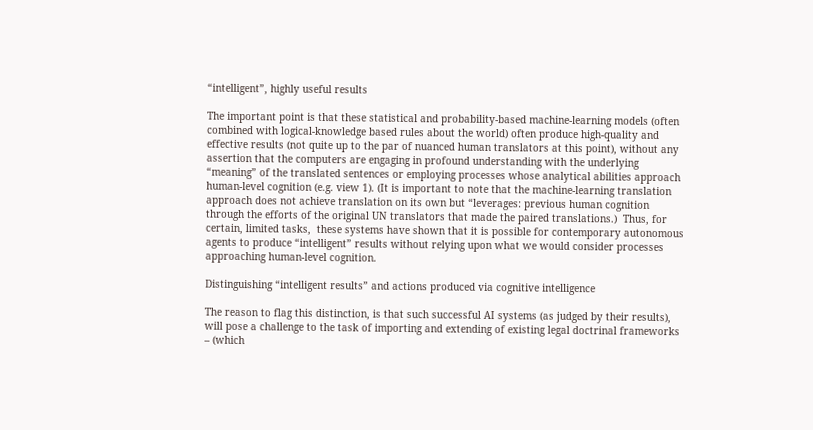“intelligent”, highly useful results

The important point is that these statistical and probability-based machine-learning models (often combined with logical-knowledge based rules about the world) often produce high-quality and effective results (not quite up to the par of nuanced human translators at this point), without any assertion that the computers are engaging in profound understanding with the underlying “meaning” of the translated sentences or employing processes whose analytical abilities approach human-level cognition (e.g. view 1). (It is important to note that the machine-learning translation approach does not achieve translation on its own but “leverages: previous human cognition through the efforts of the original UN translators that made the paired translations.)  Thus, for certain, limited tasks,  these systems have shown that it is possible for contemporary autonomous agents to produce “intelligent” results without relying upon what we would consider processes approaching human-level cognition.

Distinguishing “intelligent results” and actions produced via cognitive intelligence

The reason to flag this distinction, is that such successful AI systems (as judged by their results), will pose a challenge to the task of importing and extending of existing legal doctrinal frameworks – (which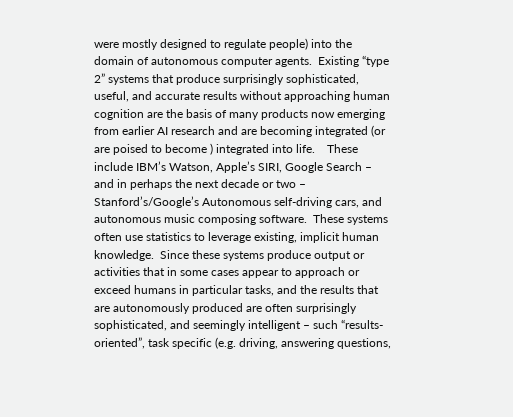were mostly designed to regulate people) into the domain of autonomous computer agents.  Existing “type 2” systems that produce surprisingly sophisticated, useful, and accurate results without approaching human cognition are the basis of many products now emerging from earlier AI research and are becoming integrated (or are poised to become ) integrated into life.    These include IBM’s Watson, Apple’s SIRI, Google Search – and in perhaps the next decade or two – Stanford’s/Google’s Autonomous self-driving cars, and autonomous music composing software.  These systems often use statistics to leverage existing, implicit human knowledge.  Since these systems produce output or activities that in some cases appear to approach or exceed humans in particular tasks, and the results that are autonomously produced are often surprisingly sophisticated, and seemingly intelligent – such “results-oriented”, task specific (e.g. driving, answering questions,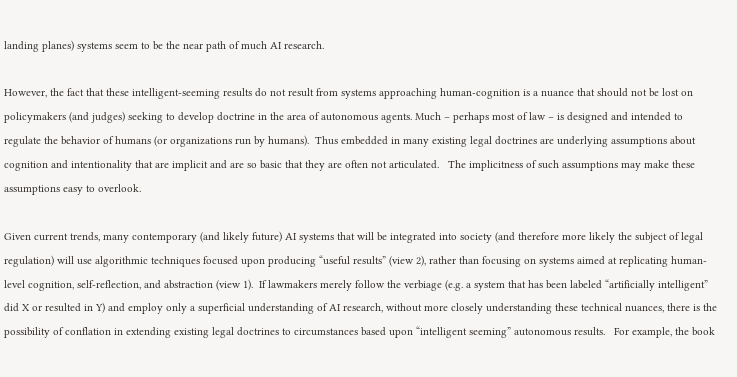landing planes) systems seem to be the near path of much AI research.

However, the fact that these intelligent-seeming results do not result from systems approaching human-cognition is a nuance that should not be lost on policymakers (and judges) seeking to develop doctrine in the area of autonomous agents. Much – perhaps most of law – is designed and intended to regulate the behavior of humans (or organizations run by humans).  Thus embedded in many existing legal doctrines are underlying assumptions about cognition and intentionality that are implicit and are so basic that they are often not articulated.   The implicitness of such assumptions may make these assumptions easy to overlook.

Given current trends, many contemporary (and likely future) AI systems that will be integrated into society (and therefore more likely the subject of legal regulation) will use algorithmic techniques focused upon producing “useful results” (view 2), rather than focusing on systems aimed at replicating human-level cognition, self-reflection, and abstraction (view 1).  If lawmakers merely follow the verbiage (e.g. a system that has been labeled “artificially intelligent” did X or resulted in Y) and employ only a superficial understanding of AI research, without more closely understanding these technical nuances, there is the possibility of conflation in extending existing legal doctrines to circumstances based upon “intelligent seeming” autonomous results.   For example, the book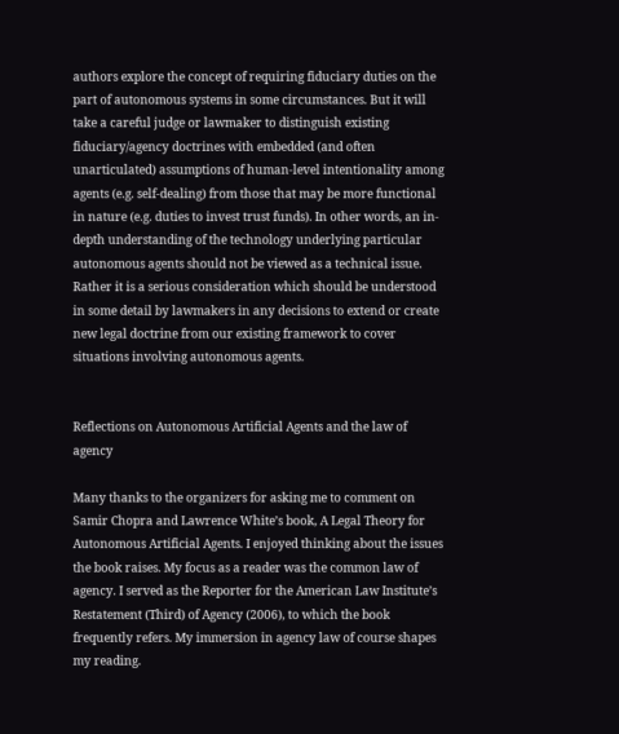authors explore the concept of requiring fiduciary duties on the part of autonomous systems in some circumstances. But it will take a careful judge or lawmaker to distinguish existing fiduciary/agency doctrines with embedded (and often unarticulated) assumptions of human-level intentionality among agents (e.g. self-dealing) from those that may be more functional in nature (e.g. duties to invest trust funds). In other words, an in-depth understanding of the technology underlying particular autonomous agents should not be viewed as a technical issue.   Rather it is a serious consideration which should be understood in some detail by lawmakers in any decisions to extend or create new legal doctrine from our existing framework to cover situations involving autonomous agents.


Reflections on Autonomous Artificial Agents and the law of agency

Many thanks to the organizers for asking me to comment on Samir Chopra and Lawrence White’s book, A Legal Theory for Autonomous Artificial Agents. I enjoyed thinking about the issues the book raises. My focus as a reader was the common law of agency. I served as the Reporter for the American Law Institute’s Restatement (Third) of Agency (2006), to which the book frequently refers. My immersion in agency law of course shapes my reading.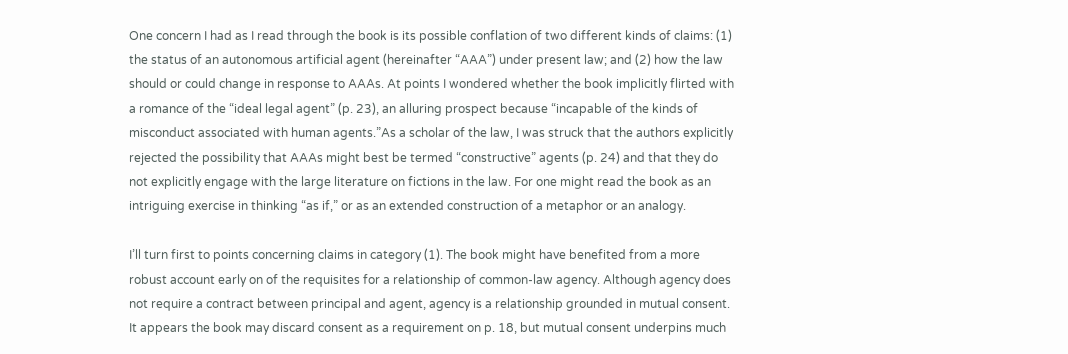One concern I had as I read through the book is its possible conflation of two different kinds of claims: (1) the status of an autonomous artificial agent (hereinafter “AAA”) under present law; and (2) how the law should or could change in response to AAAs. At points I wondered whether the book implicitly flirted with a romance of the “ideal legal agent” (p. 23), an alluring prospect because “incapable of the kinds of misconduct associated with human agents.”As a scholar of the law, I was struck that the authors explicitly rejected the possibility that AAAs might best be termed “constructive” agents (p. 24) and that they do not explicitly engage with the large literature on fictions in the law. For one might read the book as an intriguing exercise in thinking “as if,” or as an extended construction of a metaphor or an analogy.

I’ll turn first to points concerning claims in category (1). The book might have benefited from a more robust account early on of the requisites for a relationship of common-law agency. Although agency does not require a contract between principal and agent, agency is a relationship grounded in mutual consent. It appears the book may discard consent as a requirement on p. 18, but mutual consent underpins much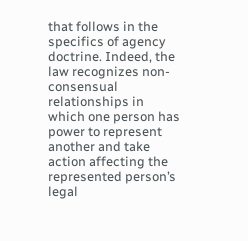that follows in the specifics of agency doctrine. Indeed, the law recognizes non-consensual relationships in which one person has power to represent another and take action affecting the represented person’s legal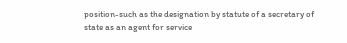position-such as the designation by statute of a secretary of state as an agent for service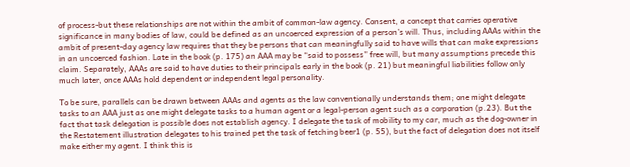of process-but these relationships are not within the ambit of common-law agency. Consent, a concept that carries operative significance in many bodies of law, could be defined as an uncoerced expression of a person’s will. Thus, including AAAs within the ambit of present-day agency law requires that they be persons that can meaningfully said to have wills that can make expressions in an uncoerced fashion. Late in the book (p. 175) an AAA may be “said to possess” free will, but many assumptions precede this claim. Separately, AAAs are said to have duties to their principals early in the book (p. 21) but meaningful liabilities follow only much later, once AAAs hold dependent or independent legal personality.

To be sure, parallels can be drawn between AAAs and agents as the law conventionally understands them; one might delegate tasks to an AAA just as one might delegate tasks to a human agent or a legal-person agent such as a corporation (p.23). But the fact that task delegation is possible does not establish agency. I delegate the task of mobility to my car, much as the dog-owner in the Restatement illustration delegates to his trained pet the task of fetching beer1 (p. 55), but the fact of delegation does not itself make either my agent. I think this is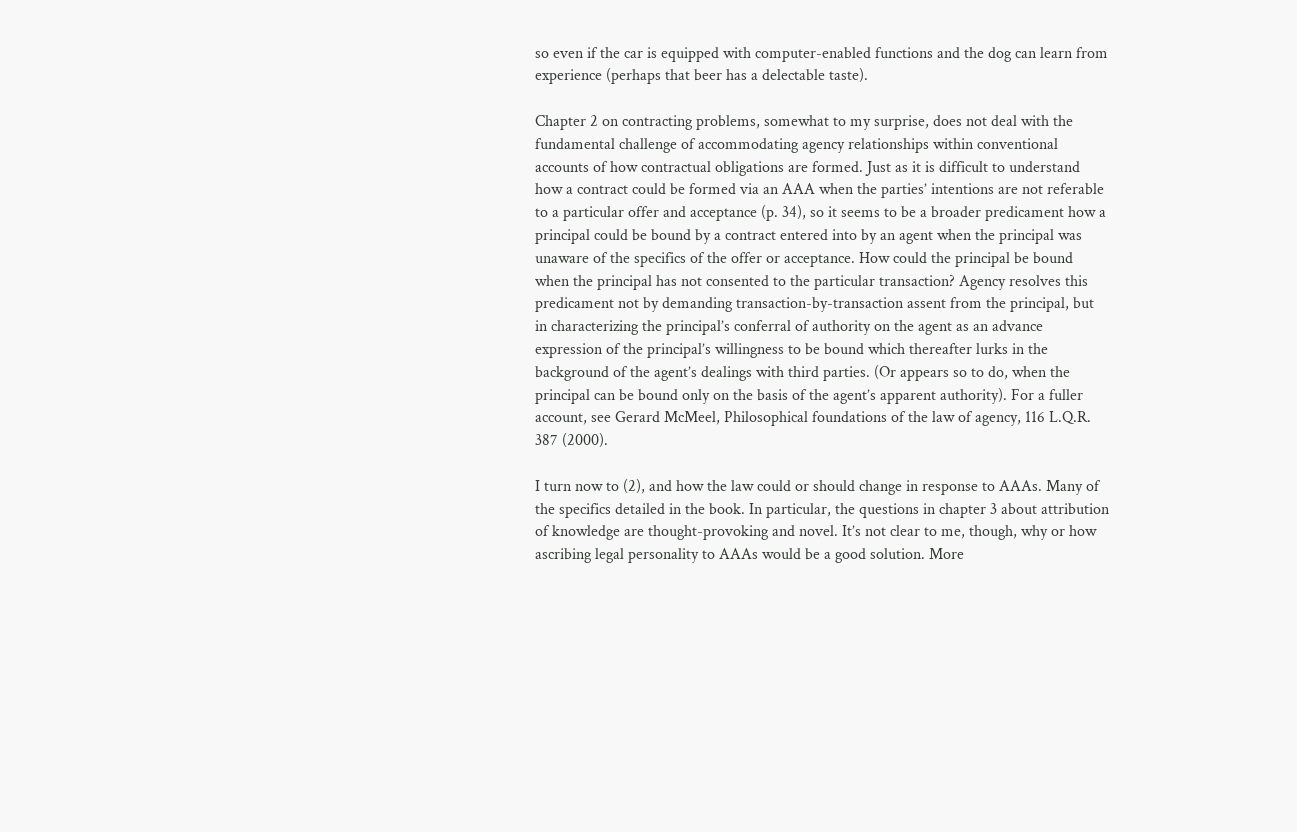so even if the car is equipped with computer-enabled functions and the dog can learn from experience (perhaps that beer has a delectable taste).

Chapter 2 on contracting problems, somewhat to my surprise, does not deal with the fundamental challenge of accommodating agency relationships within conventional accounts of how contractual obligations are formed. Just as it is difficult to understand how a contract could be formed via an AAA when the parties’ intentions are not referable to a particular offer and acceptance (p. 34), so it seems to be a broader predicament how a principal could be bound by a contract entered into by an agent when the principal was unaware of the specifics of the offer or acceptance. How could the principal be bound when the principal has not consented to the particular transaction? Agency resolves this predicament not by demanding transaction-by-transaction assent from the principal, but in characterizing the principal’s conferral of authority on the agent as an advance expression of the principal’s willingness to be bound which thereafter lurks in the background of the agent’s dealings with third parties. (Or appears so to do, when the principal can be bound only on the basis of the agent’s apparent authority). For a fuller account, see Gerard McMeel, Philosophical foundations of the law of agency, 116 L.Q.R. 387 (2000).

I turn now to (2), and how the law could or should change in response to AAAs. Many of the specifics detailed in the book. In particular, the questions in chapter 3 about attribution of knowledge are thought-provoking and novel. It’s not clear to me, though, why or how ascribing legal personality to AAAs would be a good solution. More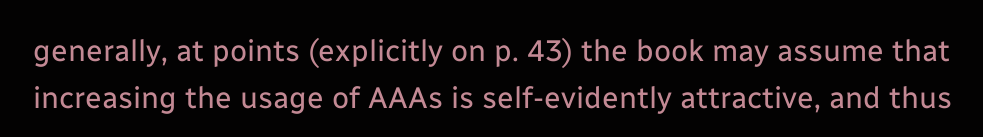generally, at points (explicitly on p. 43) the book may assume that increasing the usage of AAAs is self-evidently attractive, and thus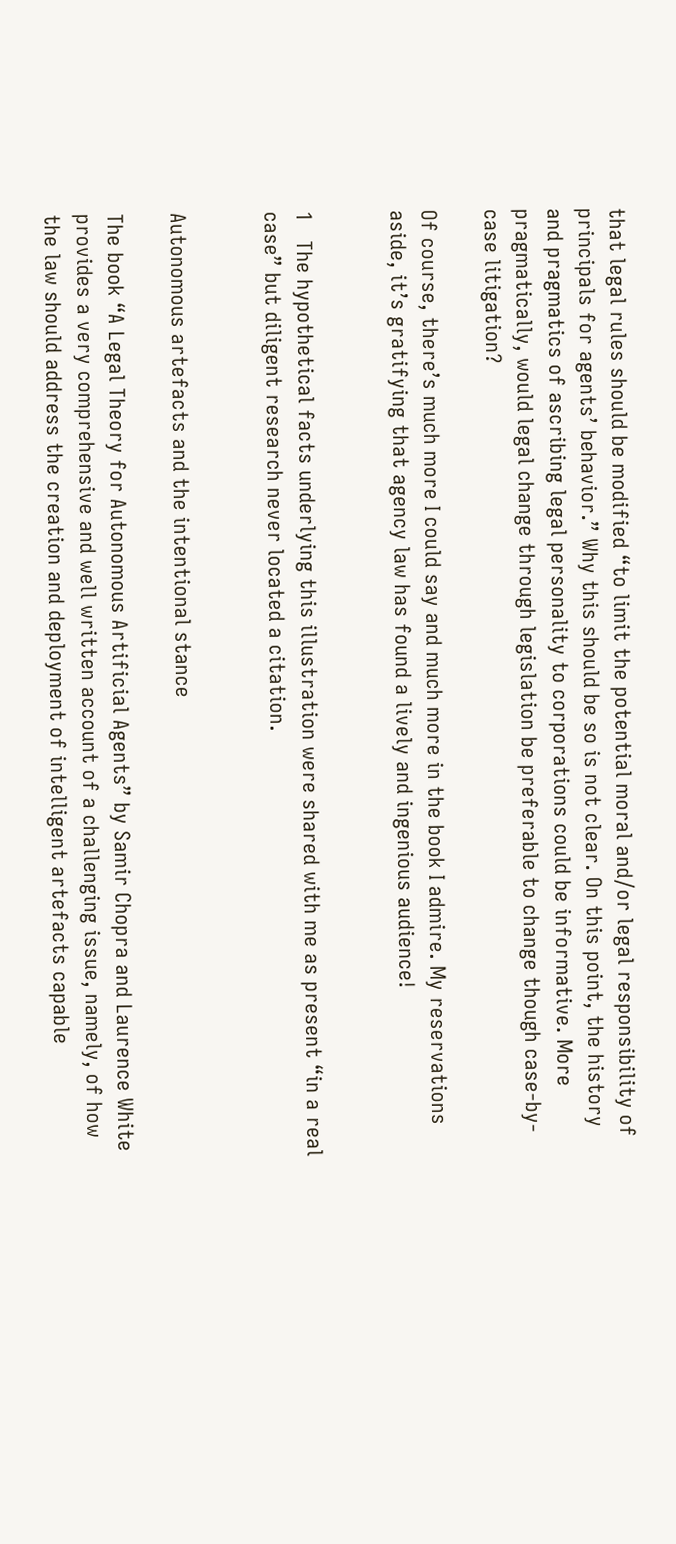that legal rules should be modified “to limit the potential moral and/or legal responsibility of principals for agents’ behavior.” Why this should be so is not clear. On this point, the history and pragmatics of ascribing legal personality to corporations could be informative. More pragmatically, would legal change through legislation be preferable to change though case-by-case litigation?

Of course, there’s much more I could say and much more in the book I admire. My reservations aside, it’s gratifying that agency law has found a lively and ingenious audience!


1   The hypothetical facts underlying this illustration were shared with me as present “in a real case” but diligent research never located a citation.


Autonomous artefacts and the intentional stance

The book “A Legal Theory for Autonomous Artificial Agents” by Samir Chopra and Laurence White provides a very comprehensive and well written account of a challenging issue, namely, of how the law should address the creation and deployment of intelligent artefacts capable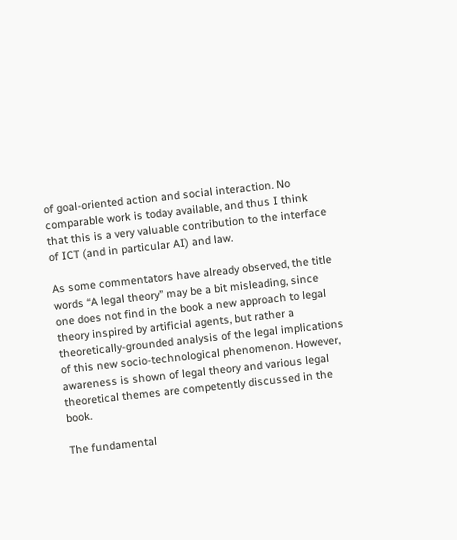of goal-oriented action and social interaction. No comparable work is today available, and thus I think that this is a very valuable contribution to the interface of ICT (and in particular AI) and law.

As some commentators have already observed, the title words “A legal theory” may be a bit misleading, since one does not find in the book a new approach to legal theory inspired by artificial agents, but rather a theoretically-grounded analysis of the legal implications of this new socio-technological phenomenon. However, awareness is shown of legal theory and various legal theoretical themes are competently discussed in the book.

The fundamental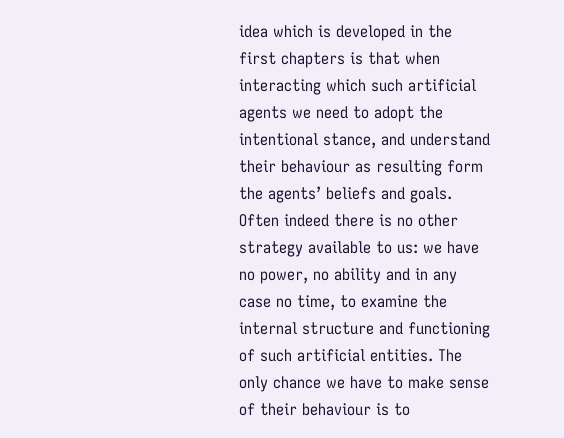idea which is developed in the first chapters is that when interacting which such artificial agents we need to adopt the intentional stance, and understand their behaviour as resulting form the agents’ beliefs and goals. Often indeed there is no other strategy available to us: we have no power, no ability and in any case no time, to examine the internal structure and functioning of such artificial entities. The only chance we have to make sense of their behaviour is to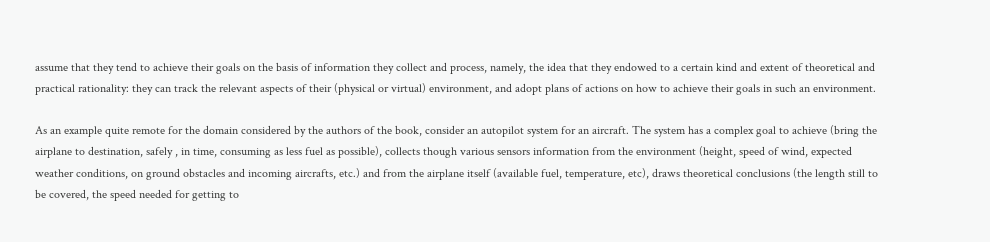assume that they tend to achieve their goals on the basis of information they collect and process, namely, the idea that they endowed to a certain kind and extent of theoretical and practical rationality: they can track the relevant aspects of their (physical or virtual) environment, and adopt plans of actions on how to achieve their goals in such an environment.

As an example quite remote for the domain considered by the authors of the book, consider an autopilot system for an aircraft. The system has a complex goal to achieve (bring the airplane to destination, safely , in time, consuming as less fuel as possible), collects though various sensors information from the environment (height, speed of wind, expected weather conditions, on ground obstacles and incoming aircrafts, etc.) and from the airplane itself (available fuel, temperature, etc), draws theoretical conclusions (the length still to be covered, the speed needed for getting to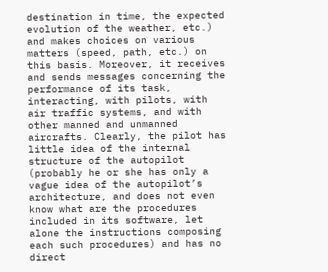destination in time, the expected evolution of the weather, etc.) and makes choices on various matters (speed, path, etc.) on this basis. Moreover, it receives and sends messages concerning the performance of its task, interacting, with pilots, with air traffic systems, and with other manned and unmanned aircrafts. Clearly, the pilot has little idea of the internal structure of the autopilot (probably he or she has only a vague idea of the autopilot’s architecture, and does not even know what are the procedures included in its software, let alone the instructions composing each such procedures) and has no direct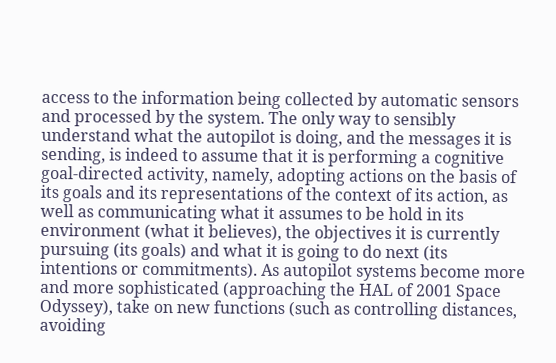access to the information being collected by automatic sensors and processed by the system. The only way to sensibly understand what the autopilot is doing, and the messages it is sending, is indeed to assume that it is performing a cognitive goal-directed activity, namely, adopting actions on the basis of its goals and its representations of the context of its action, as well as communicating what it assumes to be hold in its environment (what it believes), the objectives it is currently pursuing (its goals) and what it is going to do next (its intentions or commitments). As autopilot systems become more and more sophisticated (approaching the HAL of 2001 Space Odyssey), take on new functions (such as controlling distances, avoiding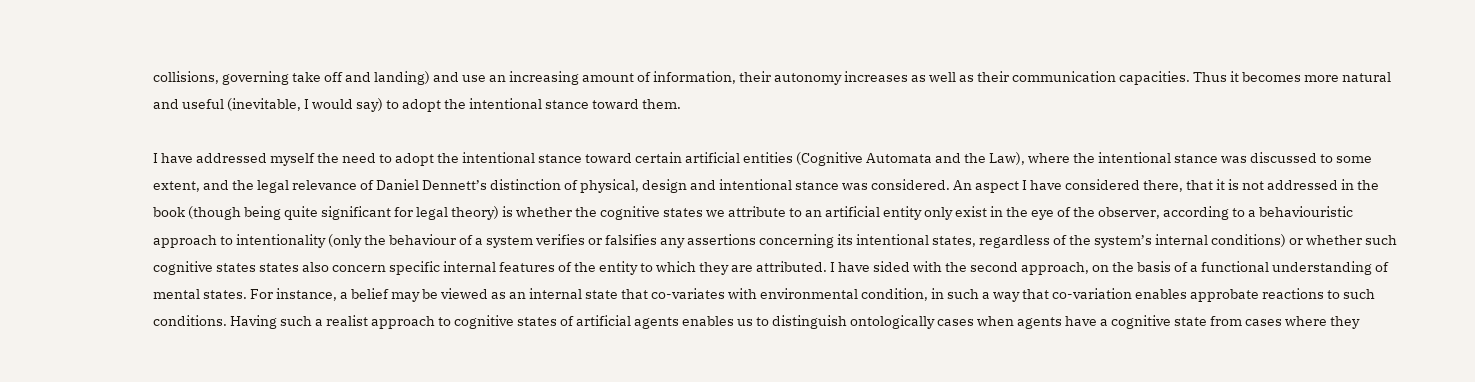collisions, governing take off and landing) and use an increasing amount of information, their autonomy increases as well as their communication capacities. Thus it becomes more natural and useful (inevitable, I would say) to adopt the intentional stance toward them.

I have addressed myself the need to adopt the intentional stance toward certain artificial entities (Cognitive Automata and the Law), where the intentional stance was discussed to some extent, and the legal relevance of Daniel Dennett’s distinction of physical, design and intentional stance was considered. An aspect I have considered there, that it is not addressed in the book (though being quite significant for legal theory) is whether the cognitive states we attribute to an artificial entity only exist in the eye of the observer, according to a behaviouristic approach to intentionality (only the behaviour of a system verifies or falsifies any assertions concerning its intentional states, regardless of the system’s internal conditions) or whether such cognitive states states also concern specific internal features of the entity to which they are attributed. I have sided with the second approach, on the basis of a functional understanding of mental states. For instance, a belief may be viewed as an internal state that co-variates with environmental condition, in such a way that co-variation enables approbate reactions to such conditions. Having such a realist approach to cognitive states of artificial agents enables us to distinguish ontologically cases when agents have a cognitive state from cases where they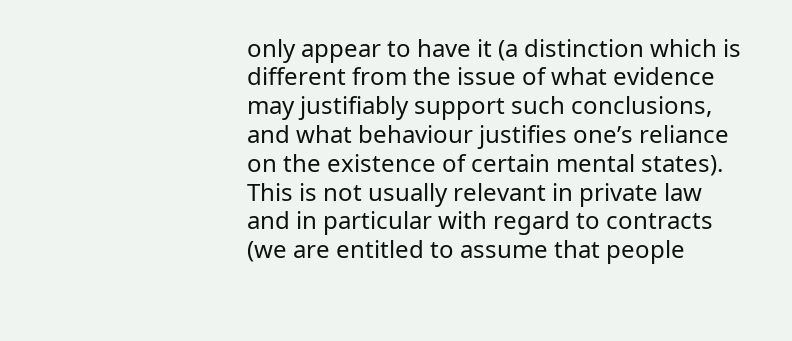only appear to have it (a distinction which is different from the issue of what evidence may justifiably support such conclusions, and what behaviour justifies one’s reliance on the existence of certain mental states). This is not usually relevant in private law and in particular with regard to contracts (we are entitled to assume that people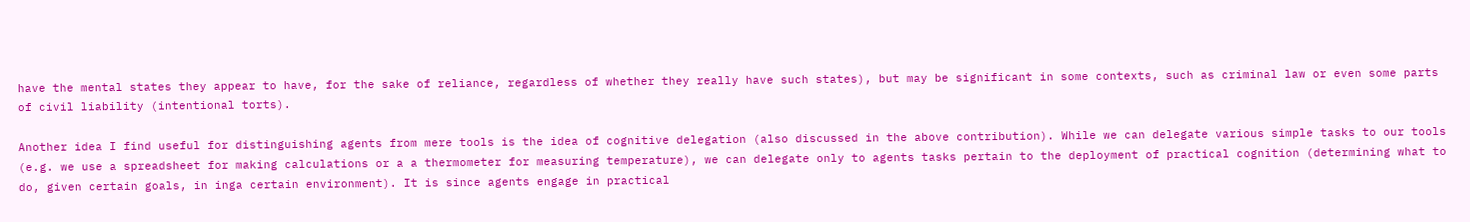have the mental states they appear to have, for the sake of reliance, regardless of whether they really have such states), but may be significant in some contexts, such as criminal law or even some parts of civil liability (intentional torts).

Another idea I find useful for distinguishing agents from mere tools is the idea of cognitive delegation (also discussed in the above contribution). While we can delegate various simple tasks to our tools (e.g. we use a spreadsheet for making calculations or a a thermometer for measuring temperature), we can delegate only to agents tasks pertain to the deployment of practical cognition (determining what to do, given certain goals, in inga certain environment). It is since agents engage in practical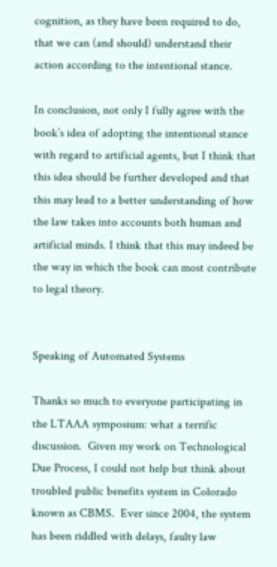cognition, as they have been required to do, that we can (and should) understand their action according to the intentional stance.

In conclusion, not only I fully agree with the book’s idea of adopting the intentional stance with regard to artificial agents, but I think that this idea should be further developed and that this may lead to a better understanding of how the law takes into accounts both human and artificial minds. I think that this may indeed be the way in which the book can most contribute to legal theory.


Speaking of Automated Systems

Thanks so much to everyone participating in the LTAAA symposium: what a terrific discussion.  Given my work on Technological Due Process, I could not help but think about troubled public benefits system in Colorado known as CBMS.  Ever since 2004, the system has been riddled with delays, faulty law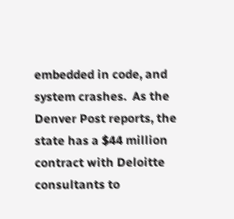embedded in code, and system crashes.  As the Denver Post reports, the state has a $44 million contract with Deloitte consultants to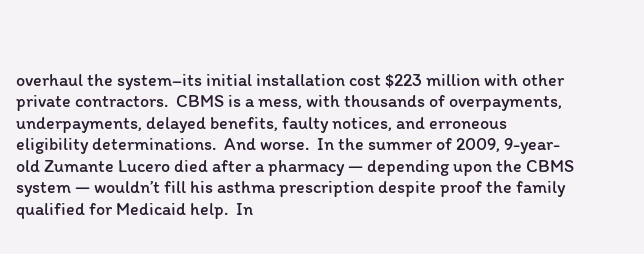overhaul the system–its initial installation cost $223 million with other private contractors.  CBMS is a mess, with thousands of overpayments, underpayments, delayed benefits, faulty notices, and erroneous eligibility determinations.  And worse.  In the summer of 2009, 9-year-old Zumante Lucero died after a pharmacy — depending upon the CBMS system — wouldn’t fill his asthma prescription despite proof the family qualified for Medicaid help.  In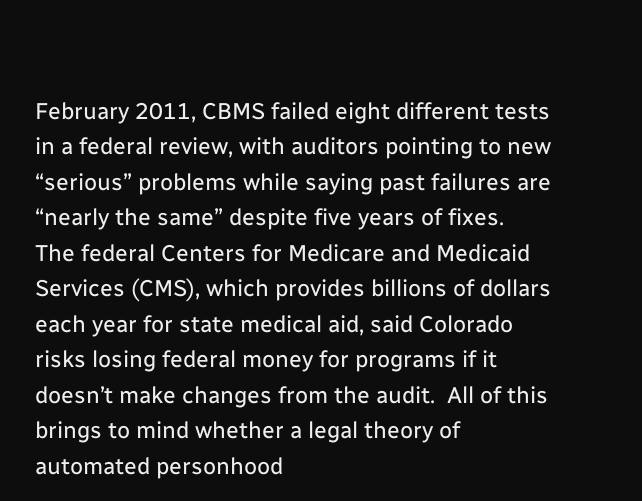February 2011, CBMS failed eight different tests in a federal review, with auditors pointing to new “serious” problems while saying past failures are “nearly the same” despite five years of fixes.  The federal Centers for Medicare and Medicaid Services (CMS), which provides billions of dollars each year for state medical aid, said Colorado risks losing federal money for programs if it doesn’t make changes from the audit.  All of this brings to mind whether a legal theory of automated personhood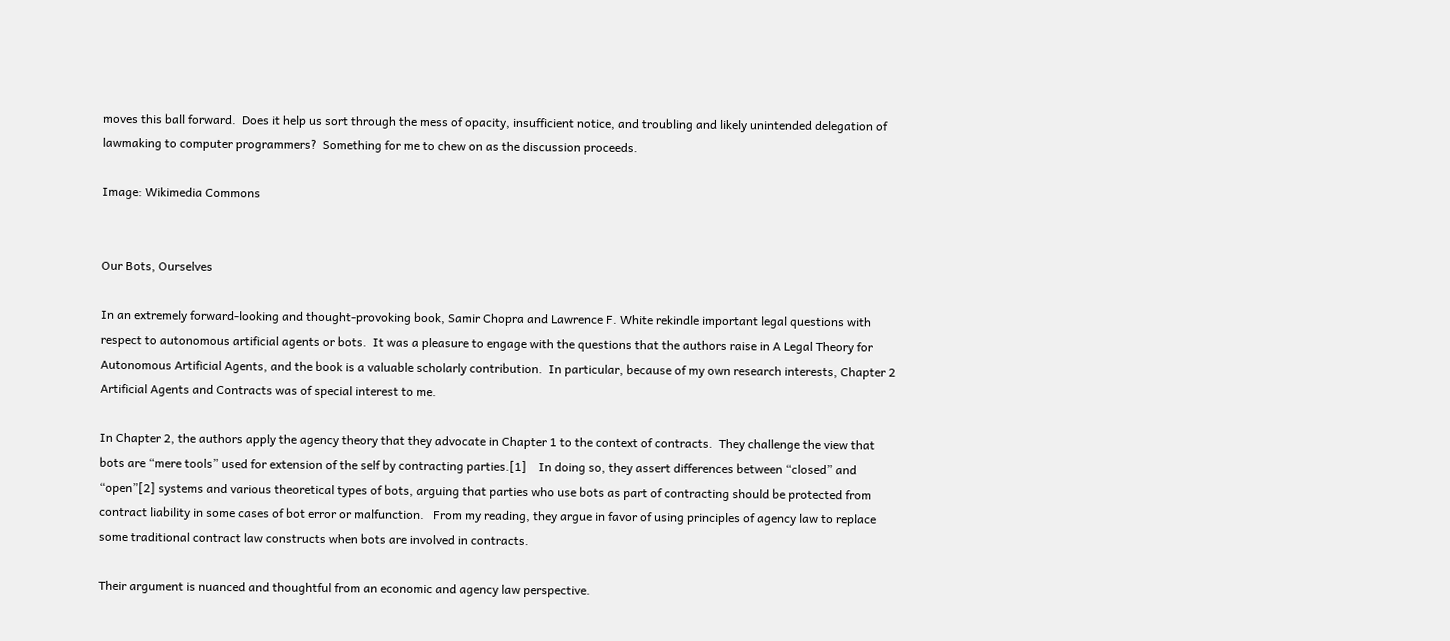moves this ball forward.  Does it help us sort through the mess of opacity, insufficient notice, and troubling and likely unintended delegation of lawmaking to computer programmers?  Something for me to chew on as the discussion proceeds.

Image: Wikimedia Commons


Our Bots, Ourselves

In an extremely forward-looking and thought-provoking book, Samir Chopra and Lawrence F. White rekindle important legal questions with respect to autonomous artificial agents or bots.  It was a pleasure to engage with the questions that the authors raise in A Legal Theory for Autonomous Artificial Agents, and the book is a valuable scholarly contribution.  In particular, because of my own research interests, Chapter 2 Artificial Agents and Contracts was of special interest to me.

In Chapter 2, the authors apply the agency theory that they advocate in Chapter 1 to the context of contracts.  They challenge the view that bots are “mere tools” used for extension of the self by contracting parties.[1]    In doing so, they assert differences between “closed” and “open”[2] systems and various theoretical types of bots, arguing that parties who use bots as part of contracting should be protected from contract liability in some cases of bot error or malfunction.   From my reading, they argue in favor of using principles of agency law to replace some traditional contract law constructs when bots are involved in contracts.

Their argument is nuanced and thoughtful from an economic and agency law perspective.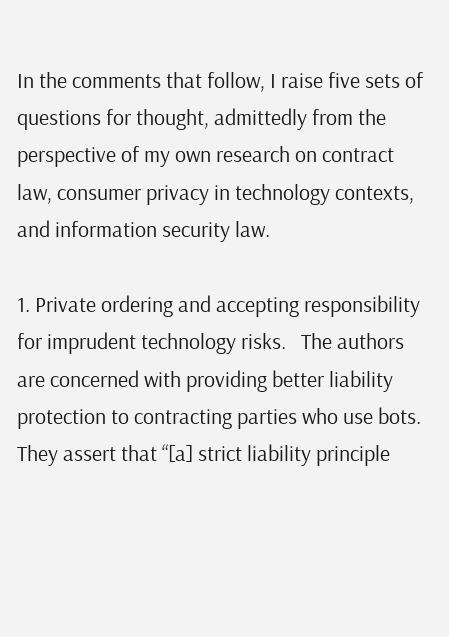In the comments that follow, I raise five sets of questions for thought, admittedly from the perspective of my own research on contract law, consumer privacy in technology contexts, and information security law.

1. Private ordering and accepting responsibility for imprudent technology risks.   The authors are concerned with providing better liability protection to contracting parties who use bots.  They assert that “[a] strict liability principle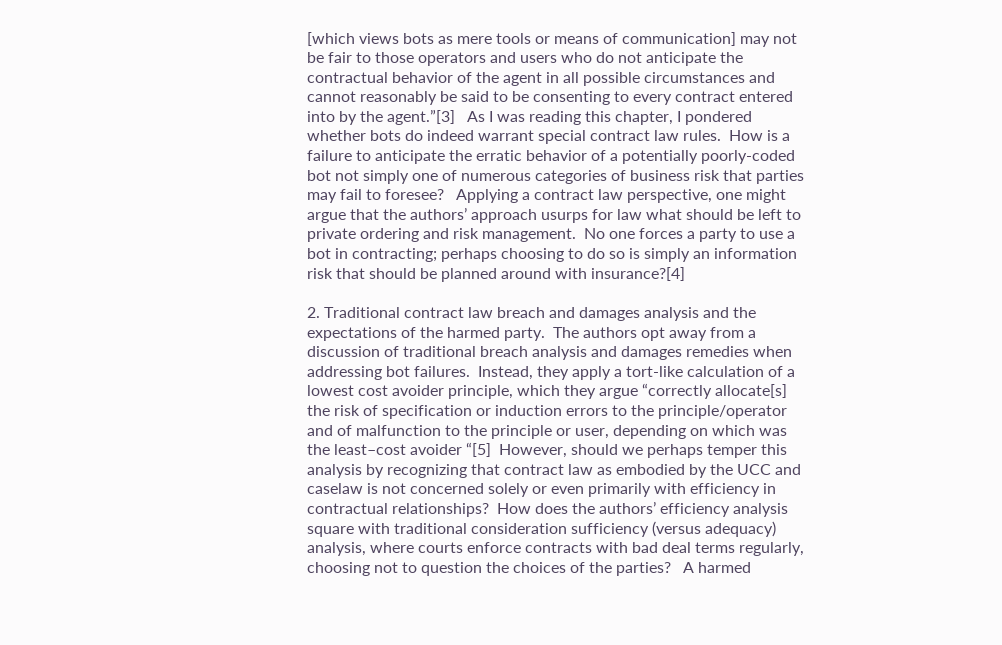[which views bots as mere tools or means of communication] may not be fair to those operators and users who do not anticipate the contractual behavior of the agent in all possible circumstances and cannot reasonably be said to be consenting to every contract entered into by the agent.”[3]   As I was reading this chapter, I pondered whether bots do indeed warrant special contract law rules.  How is a failure to anticipate the erratic behavior of a potentially poorly-coded bot not simply one of numerous categories of business risk that parties may fail to foresee?   Applying a contract law perspective, one might argue that the authors’ approach usurps for law what should be left to private ordering and risk management.  No one forces a party to use a bot in contracting; perhaps choosing to do so is simply an information risk that should be planned around with insurance?[4]

2. Traditional contract law breach and damages analysis and the expectations of the harmed party.  The authors opt away from a discussion of traditional breach analysis and damages remedies when addressing bot failures.  Instead, they apply a tort-like calculation of a lowest cost avoider principle, which they argue “correctly allocate[s] the risk of specification or induction errors to the principle/operator and of malfunction to the principle or user, depending on which was the least–cost avoider “[5]  However, should we perhaps temper this analysis by recognizing that contract law as embodied by the UCC and caselaw is not concerned solely or even primarily with efficiency in contractual relationships?  How does the authors’ efficiency analysis square with traditional consideration sufficiency (versus adequacy) analysis, where courts enforce contracts with bad deal terms regularly, choosing not to question the choices of the parties?   A harmed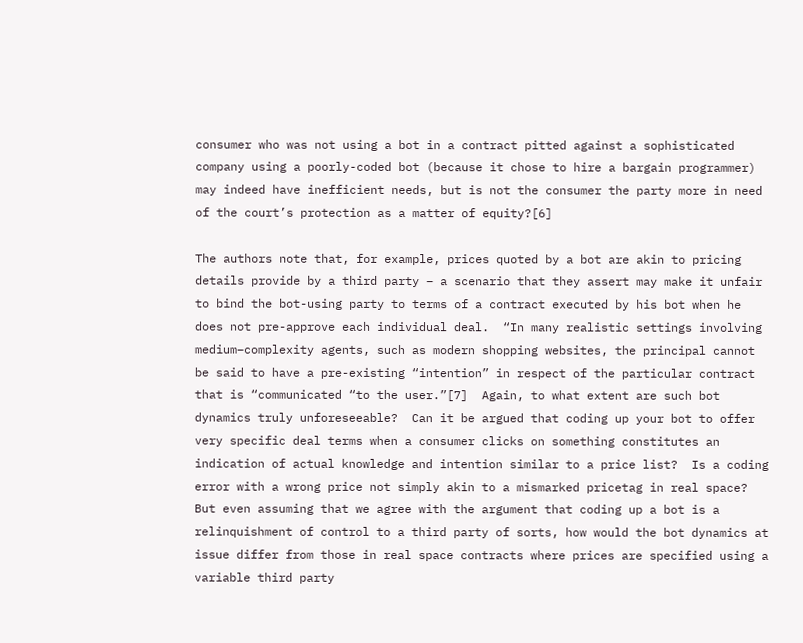consumer who was not using a bot in a contract pitted against a sophisticated company using a poorly-coded bot (because it chose to hire a bargain programmer) may indeed have inefficient needs, but is not the consumer the party more in need of the court’s protection as a matter of equity?[6]

The authors note that, for example, prices quoted by a bot are akin to pricing details provide by a third party – a scenario that they assert may make it unfair to bind the bot-using party to terms of a contract executed by his bot when he does not pre-approve each individual deal.  “In many realistic settings involving medium–complexity agents, such as modern shopping websites, the principal cannot be said to have a pre-existing “intention” in respect of the particular contract that is “communicated “to the user.”[7]  Again, to what extent are such bot dynamics truly unforeseeable?  Can it be argued that coding up your bot to offer very specific deal terms when a consumer clicks on something constitutes an indication of actual knowledge and intention similar to a price list?  Is a coding error with a wrong price not simply akin to a mismarked pricetag in real space? But even assuming that we agree with the argument that coding up a bot is a relinquishment of control to a third party of sorts, how would the bot dynamics at issue differ from those in real space contracts where prices are specified using a variable third party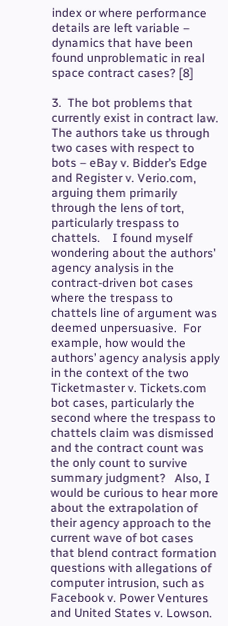index or where performance details are left variable – dynamics that have been found unproblematic in real space contract cases? [8]

3.  The bot problems that currently exist in contract law.  The authors take us through two cases with respect to bots – eBay v. Bidder’s Edge and Register v. Verio.com, arguing them primarily through the lens of tort, particularly trespass to chattels.    I found myself wondering about the authors’ agency analysis in the contract-driven bot cases where the trespass to chattels line of argument was deemed unpersuasive.  For example, how would the authors’ agency analysis apply in the context of the two Ticketmaster v. Tickets.com bot cases, particularly the second where the trespass to chattels claim was dismissed and the contract count was the only count to survive summary judgment?   Also, I would be curious to hear more about the extrapolation of their agency approach to the current wave of bot cases that blend contract formation questions with allegations of computer intrusion, such as Facebook v. Power Ventures and United States v. Lowson.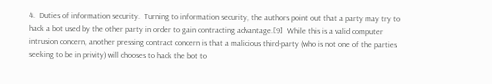4.  Duties of information security.  Turning to information security, the authors point out that a party may try to hack a bot used by the other party in order to gain contracting advantage.[9]  While this is a valid computer intrusion concern, another pressing contract concern is that a malicious third-party (who is not one of the parties seeking to be in privity) will chooses to hack the bot to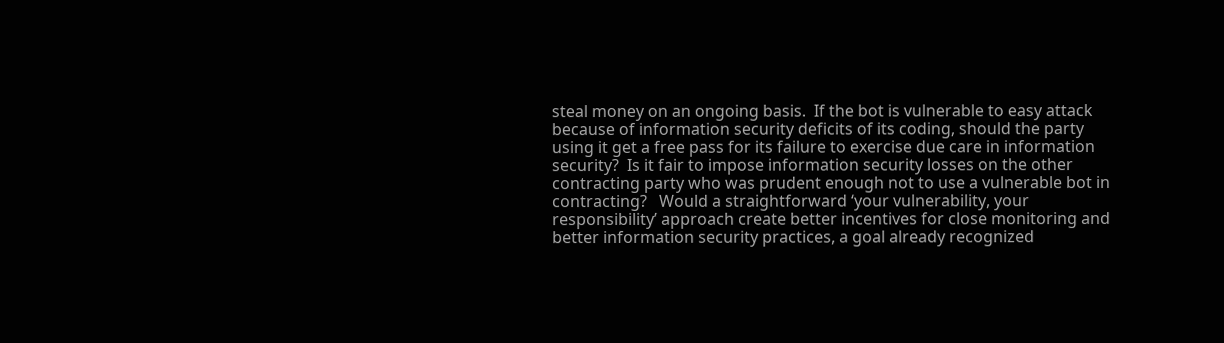steal money on an ongoing basis.  If the bot is vulnerable to easy attack because of information security deficits of its coding, should the party using it get a free pass for its failure to exercise due care in information security?  Is it fair to impose information security losses on the other contracting party who was prudent enough not to use a vulnerable bot in contracting?   Would a straightforward ‘your vulnerability, your responsibility’ approach create better incentives for close monitoring and better information security practices, a goal already recognized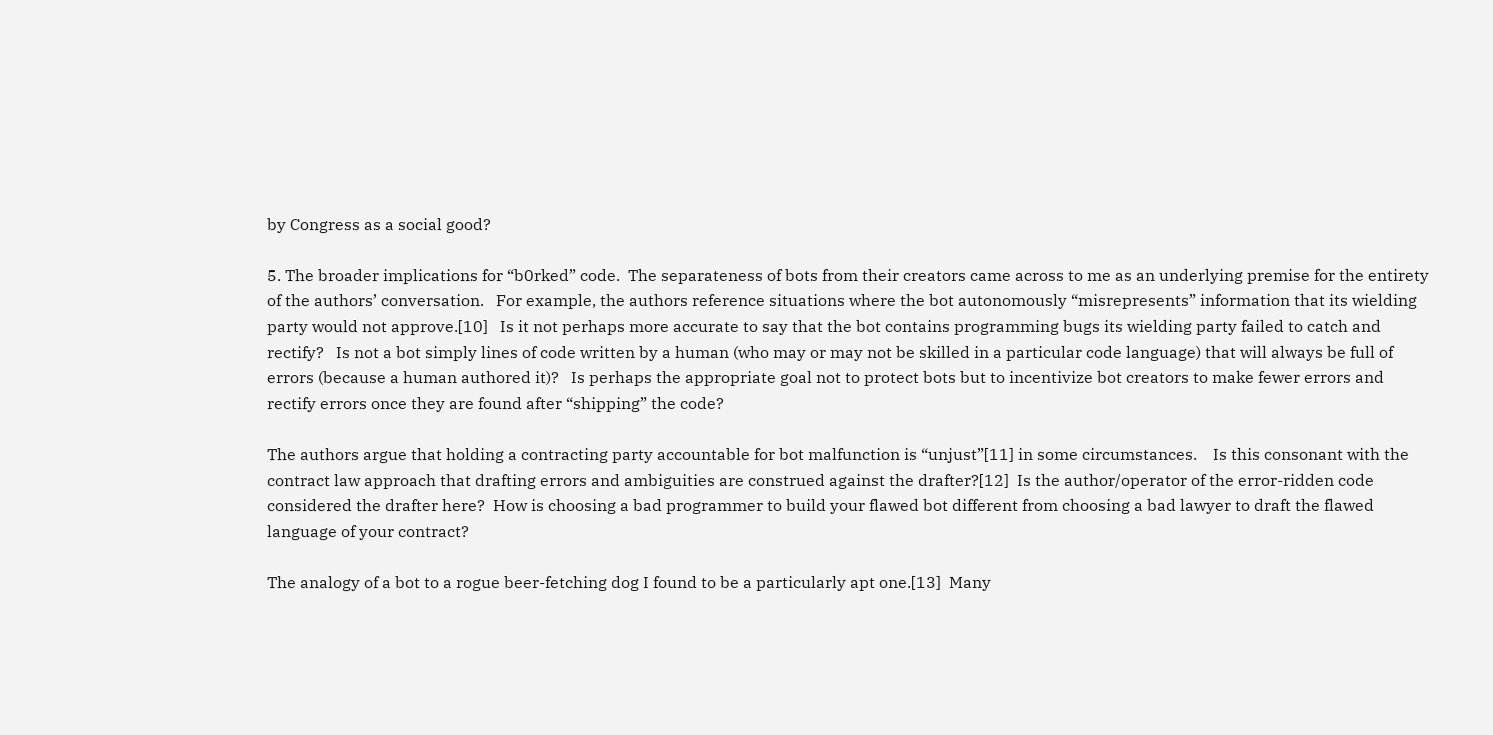by Congress as a social good?

5. The broader implications for “b0rked” code.  The separateness of bots from their creators came across to me as an underlying premise for the entirety of the authors’ conversation.   For example, the authors reference situations where the bot autonomously “misrepresents” information that its wielding party would not approve.[10]   Is it not perhaps more accurate to say that the bot contains programming bugs its wielding party failed to catch and rectify?   Is not a bot simply lines of code written by a human (who may or may not be skilled in a particular code language) that will always be full of errors (because a human authored it)?   Is perhaps the appropriate goal not to protect bots but to incentivize bot creators to make fewer errors and rectify errors once they are found after “shipping” the code?

The authors argue that holding a contracting party accountable for bot malfunction is “unjust”[11] in some circumstances.    Is this consonant with the contract law approach that drafting errors and ambiguities are construed against the drafter?[12]  Is the author/operator of the error-ridden code considered the drafter here?  How is choosing a bad programmer to build your flawed bot different from choosing a bad lawyer to draft the flawed language of your contract?

The analogy of a bot to a rogue beer-fetching dog I found to be a particularly apt one.[13]  Many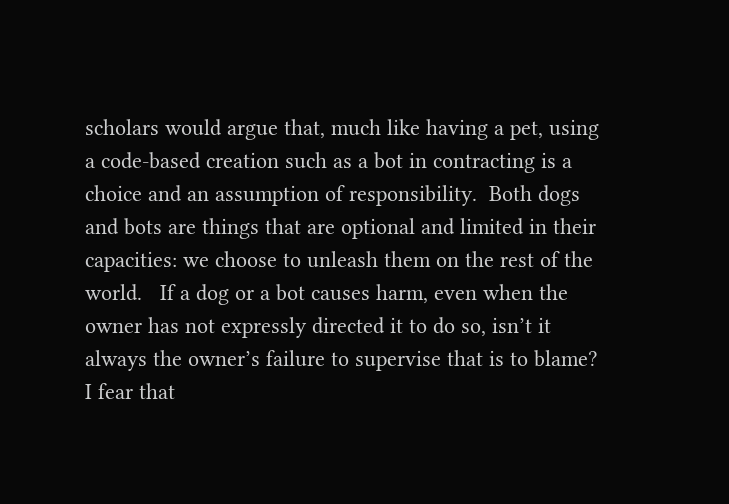scholars would argue that, much like having a pet, using a code-based creation such as a bot in contracting is a choice and an assumption of responsibility.  Both dogs and bots are things that are optional and limited in their capacities: we choose to unleash them on the rest of the world.   If a dog or a bot causes harm, even when the owner has not expressly directed it to do so, isn’t it always the owner’s failure to supervise that is to blame?  I fear that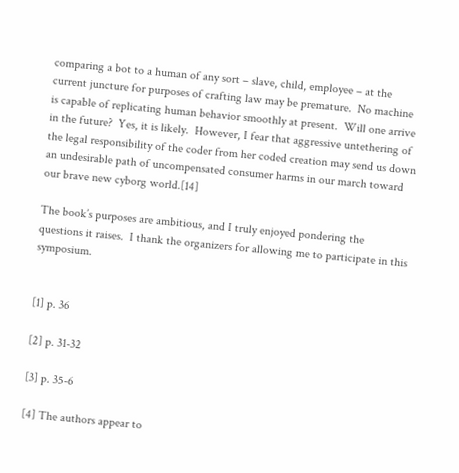comparing a bot to a human of any sort – slave, child, employee – at the current juncture for purposes of crafting law may be premature.  No machine is capable of replicating human behavior smoothly at present.  Will one arrive in the future?  Yes, it is likely.  However, I fear that aggressive untethering of the legal responsibility of the coder from her coded creation may send us down an undesirable path of uncompensated consumer harms in our march toward our brave new cyborg world.[14]

The book’s purposes are ambitious, and I truly enjoyed pondering the questions it raises.  I thank the organizers for allowing me to participate in this symposium.


[1] p. 36

[2] p. 31-32

[3] p. 35-6

[4] The authors appear to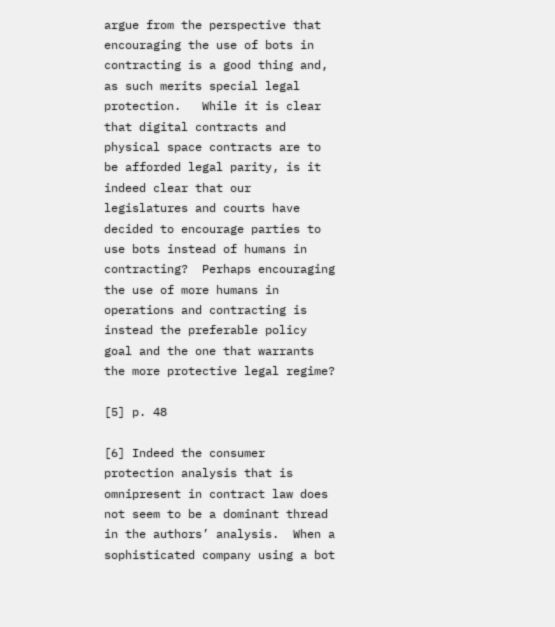argue from the perspective that encouraging the use of bots in contracting is a good thing and, as such merits special legal protection.   While it is clear that digital contracts and physical space contracts are to be afforded legal parity, is it indeed clear that our legislatures and courts have decided to encourage parties to use bots instead of humans in contracting?  Perhaps encouraging the use of more humans in operations and contracting is instead the preferable policy goal and the one that warrants the more protective legal regime?

[5] p. 48

[6] Indeed the consumer protection analysis that is omnipresent in contract law does not seem to be a dominant thread in the authors’ analysis.  When a sophisticated company using a bot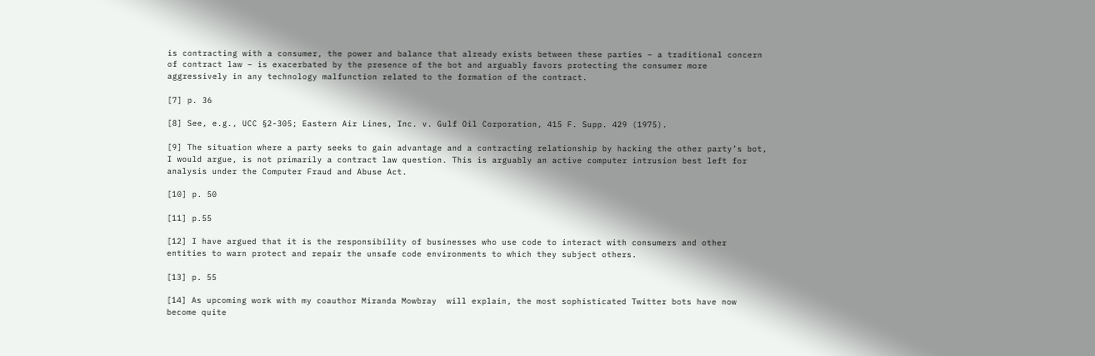is contracting with a consumer, the power and balance that already exists between these parties – a traditional concern of contract law – is exacerbated by the presence of the bot and arguably favors protecting the consumer more aggressively in any technology malfunction related to the formation of the contract.

[7] p. 36

[8] See, e.g., UCC §2-305; Eastern Air Lines, Inc. v. Gulf Oil Corporation, 415 F. Supp. 429 (1975).

[9] The situation where a party seeks to gain advantage and a contracting relationship by hacking the other party’s bot, I would argue, is not primarily a contract law question. This is arguably an active computer intrusion best left for analysis under the Computer Fraud and Abuse Act.

[10] p. 50

[11] p.55

[12] I have argued that it is the responsibility of businesses who use code to interact with consumers and other entities to warn protect and repair the unsafe code environments to which they subject others.

[13] p. 55

[14] As upcoming work with my coauthor Miranda Mowbray  will explain, the most sophisticated Twitter bots have now become quite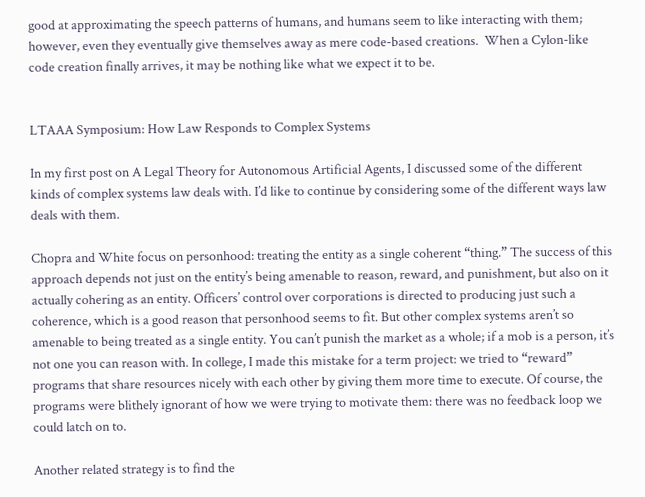good at approximating the speech patterns of humans, and humans seem to like interacting with them; however, even they eventually give themselves away as mere code-based creations.  When a Cylon-like code creation finally arrives, it may be nothing like what we expect it to be.


LTAAA Symposium: How Law Responds to Complex Systems

In my first post on A Legal Theory for Autonomous Artificial Agents, I discussed some of the different kinds of complex systems law deals with. I’d like to continue by considering some of the different ways law deals with them.

Chopra and White focus on personhood: treating the entity as a single coherent “thing.” The success of this approach depends not just on the entity’s being amenable to reason, reward, and punishment, but also on it actually cohering as an entity. Officers’ control over corporations is directed to producing just such a coherence, which is a good reason that personhood seems to fit. But other complex systems aren’t so amenable to being treated as a single entity. You can’t punish the market as a whole; if a mob is a person, it’s not one you can reason with. In college, I made this mistake for a term project: we tried to “reward” programs that share resources nicely with each other by giving them more time to execute. Of course, the programs were blithely ignorant of how we were trying to motivate them: there was no feedback loop we could latch on to.

Another related strategy is to find the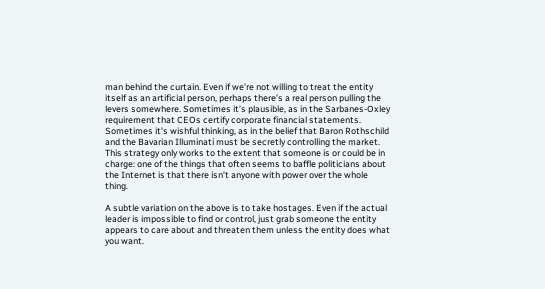man behind the curtain. Even if we’re not willing to treat the entity itself as an artificial person, perhaps there’s a real person pulling the levers somewhere. Sometimes it’s plausible, as in the Sarbanes-Oxley requirement that CEOs certify corporate financial statements. Sometimes it’s wishful thinking, as in the belief that Baron Rothschild and the Bavarian Illuminati must be secretly controlling the market. This strategy only works to the extent that someone is or could be in charge: one of the things that often seems to baffle politicians about the Internet is that there isn’t anyone with power over the whole thing.

A subtle variation on the above is to take hostages. Even if the actual leader is impossible to find or control, just grab someone the entity appears to care about and threaten them unless the entity does what you want.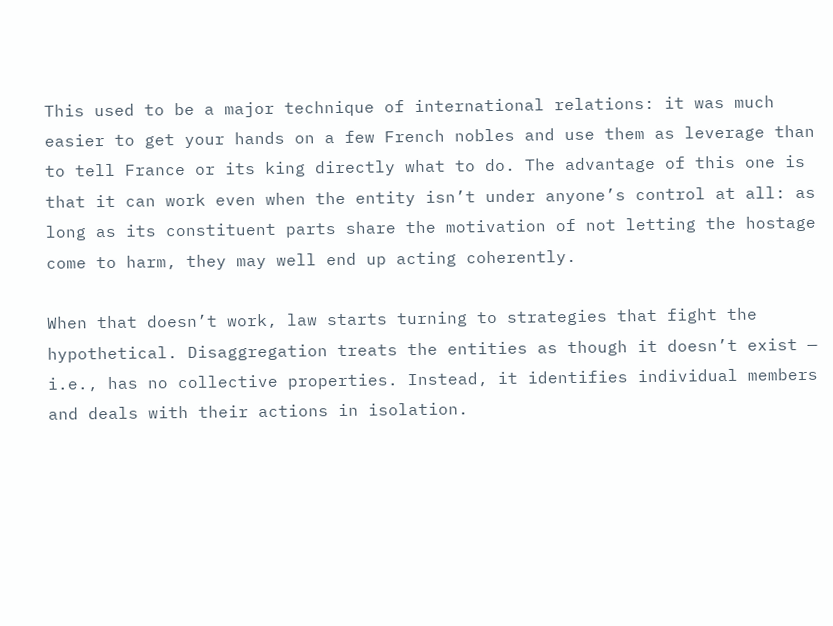This used to be a major technique of international relations: it was much easier to get your hands on a few French nobles and use them as leverage than to tell France or its king directly what to do. The advantage of this one is that it can work even when the entity isn’t under anyone’s control at all: as long as its constituent parts share the motivation of not letting the hostage come to harm, they may well end up acting coherently.

When that doesn’t work, law starts turning to strategies that fight the hypothetical. Disaggregation treats the entities as though it doesn’t exist — i.e., has no collective properties. Instead, it identifies individual members and deals with their actions in isolation.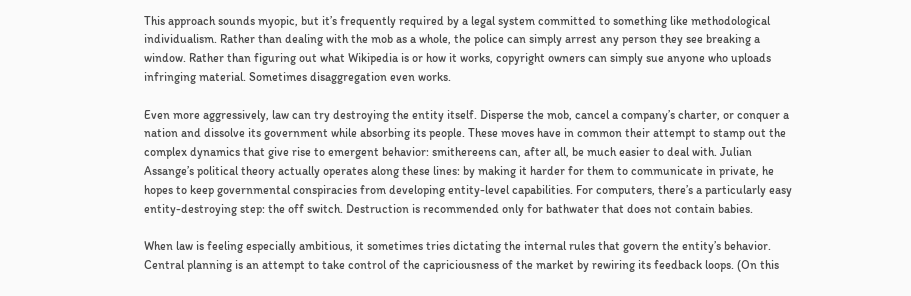This approach sounds myopic, but it’s frequently required by a legal system committed to something like methodological individualism. Rather than dealing with the mob as a whole, the police can simply arrest any person they see breaking a window. Rather than figuring out what Wikipedia is or how it works, copyright owners can simply sue anyone who uploads infringing material. Sometimes disaggregation even works.

Even more aggressively, law can try destroying the entity itself. Disperse the mob, cancel a company’s charter, or conquer a nation and dissolve its government while absorbing its people. These moves have in common their attempt to stamp out the complex dynamics that give rise to emergent behavior: smithereens can, after all, be much easier to deal with. Julian Assange’s political theory actually operates along these lines: by making it harder for them to communicate in private, he hopes to keep governmental conspiracies from developing entity-level capabilities. For computers, there’s a particularly easy entity-destroying step: the off switch. Destruction is recommended only for bathwater that does not contain babies.

When law is feeling especially ambitious, it sometimes tries dictating the internal rules that govern the entity’s behavior. Central planning is an attempt to take control of the capriciousness of the market by rewiring its feedback loops. (On this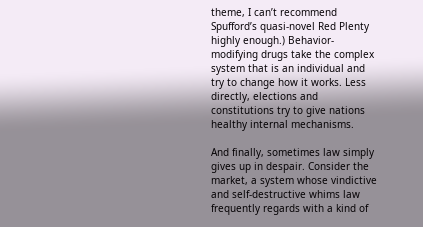theme, I can’t recommend Spufford’s quasi-novel Red Plenty highly enough.) Behavior-modifying drugs take the complex system that is an individual and try to change how it works. Less directly, elections and constitutions try to give nations healthy internal mechanisms.

And finally, sometimes law simply gives up in despair. Consider the market, a system whose vindictive and self-destructive whims law frequently regards with a kind of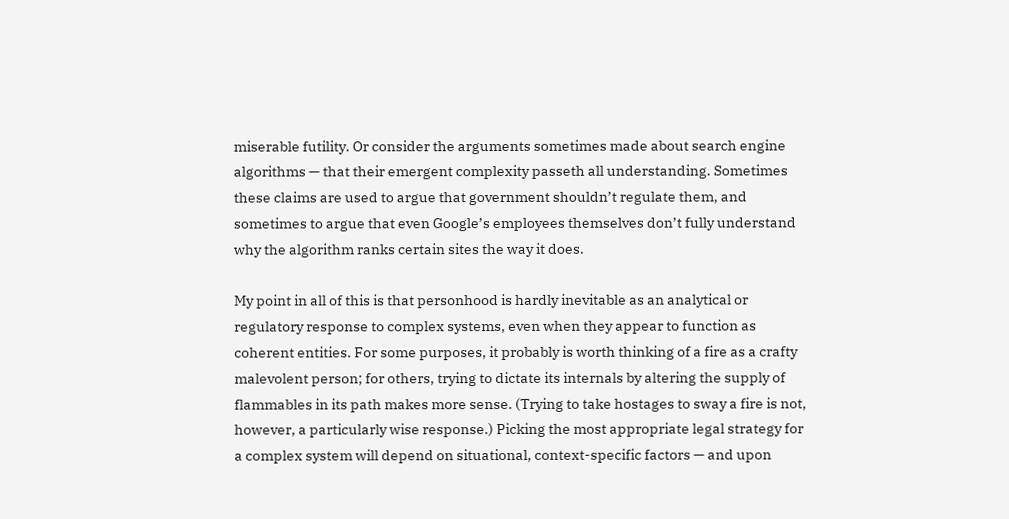miserable futility. Or consider the arguments sometimes made about search engine algorithms — that their emergent complexity passeth all understanding. Sometimes these claims are used to argue that government shouldn’t regulate them, and sometimes to argue that even Google’s employees themselves don’t fully understand why the algorithm ranks certain sites the way it does.

My point in all of this is that personhood is hardly inevitable as an analytical or regulatory response to complex systems, even when they appear to function as coherent entities. For some purposes, it probably is worth thinking of a fire as a crafty malevolent person; for others, trying to dictate its internals by altering the supply of flammables in its path makes more sense. (Trying to take hostages to sway a fire is not, however, a particularly wise response.) Picking the most appropriate legal strategy for a complex system will depend on situational, context-specific factors — and upon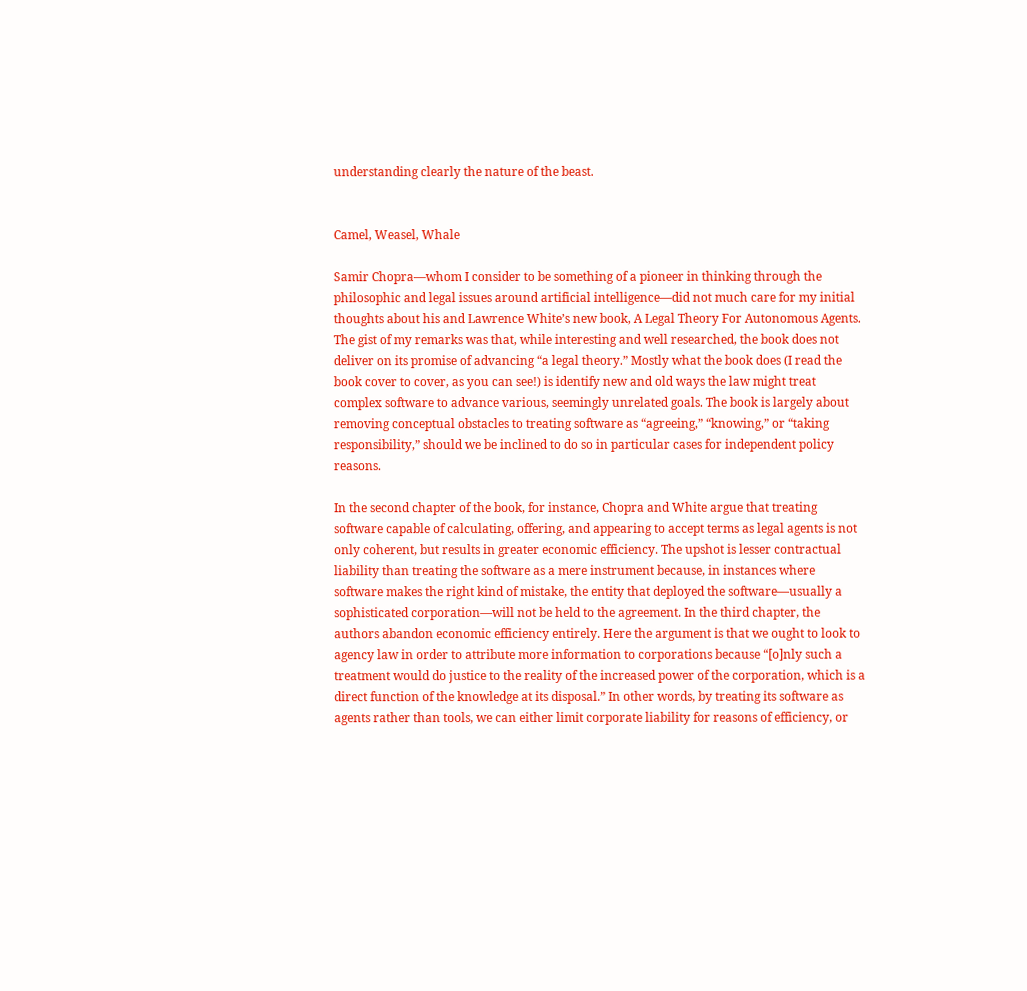understanding clearly the nature of the beast.


Camel, Weasel, Whale

Samir Chopra—whom I consider to be something of a pioneer in thinking through the philosophic and legal issues around artificial intelligence—did not much care for my initial thoughts about his and Lawrence White’s new book, A Legal Theory For Autonomous Agents. The gist of my remarks was that, while interesting and well researched, the book does not deliver on its promise of advancing “a legal theory.” Mostly what the book does (I read the book cover to cover, as you can see!) is identify new and old ways the law might treat complex software to advance various, seemingly unrelated goals. The book is largely about removing conceptual obstacles to treating software as “agreeing,” “knowing,” or “taking responsibility,” should we be inclined to do so in particular cases for independent policy reasons.

In the second chapter of the book, for instance, Chopra and White argue that treating software capable of calculating, offering, and appearing to accept terms as legal agents is not only coherent, but results in greater economic efficiency. The upshot is lesser contractual liability than treating the software as a mere instrument because, in instances where software makes the right kind of mistake, the entity that deployed the software—usually a sophisticated corporation—will not be held to the agreement. In the third chapter, the authors abandon economic efficiency entirely. Here the argument is that we ought to look to agency law in order to attribute more information to corporations because “[o]nly such a treatment would do justice to the reality of the increased power of the corporation, which is a direct function of the knowledge at its disposal.” In other words, by treating its software as agents rather than tools, we can either limit corporate liability for reasons of efficiency, or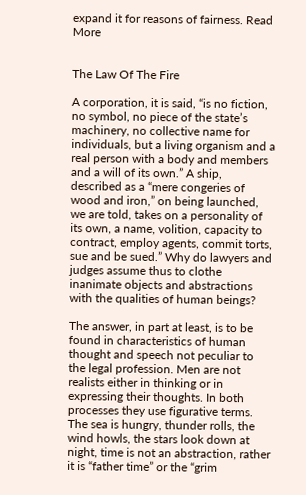expand it for reasons of fairness. Read More


The Law Of The Fire

A corporation, it is said, “is no fiction, no symbol, no piece of the state’s machinery, no collective name for individuals, but a living organism and a real person with a body and members and a will of its own.” A ship, described as a “mere congeries of wood and iron,” on being launched, we are told, takes on a personality of its own, a name, volition, capacity to contract, employ agents, commit torts, sue and be sued.” Why do lawyers and judges assume thus to clothe inanimate objects and abstractions with the qualities of human beings?

The answer, in part at least, is to be found in characteristics of human thought and speech not peculiar to the legal profession. Men are not realists either in thinking or in expressing their thoughts. In both processes they use figurative terms. The sea is hungry, thunder rolls, the wind howls, the stars look down at night, time is not an abstraction, rather it is “father time” or the “grim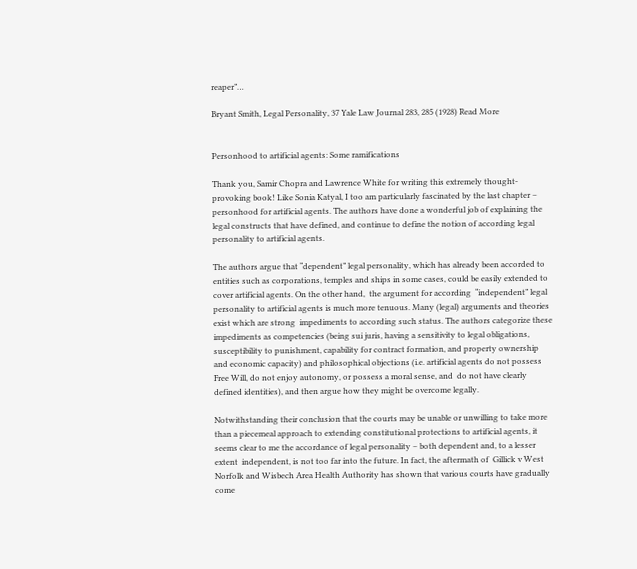reaper”…

Bryant Smith, Legal Personality, 37 Yale Law Journal 283, 285 (1928) Read More


Personhood to artificial agents: Some ramifications

Thank you, Samir Chopra and Lawrence White for writing this extremely thought-provoking book! Like Sonia Katyal, I too am particularly fascinated by the last chapter – personhood for artificial agents. The authors have done a wonderful job of explaining the legal constructs that have defined, and continue to define the notion of according legal personality to artificial agents.

The authors argue that “dependent” legal personality, which has already been accorded to entities such as corporations, temples and ships in some cases, could be easily extended to cover artificial agents. On the other hand,  the argument for according  “independent” legal personality to artificial agents is much more tenuous. Many (legal) arguments and theories exist which are strong  impediments to according such status. The authors categorize these impediments as competencies (being sui juris, having a sensitivity to legal obligations, susceptibility to punishment, capability for contract formation, and property ownership and economic capacity) and philosophical objections (i.e. artificial agents do not possess Free Will, do not enjoy autonomy, or possess a moral sense, and  do not have clearly defined identities), and then argue how they might be overcome legally.

Notwithstanding their conclusion that the courts may be unable or unwilling to take more than a piecemeal approach to extending constitutional protections to artificial agents, it seems clear to me the accordance of legal personality – both dependent and, to a lesser extent  independent, is not too far into the future. In fact, the aftermath of  Gillick v West Norfolk and Wisbech Area Health Authority has shown that various courts have gradually come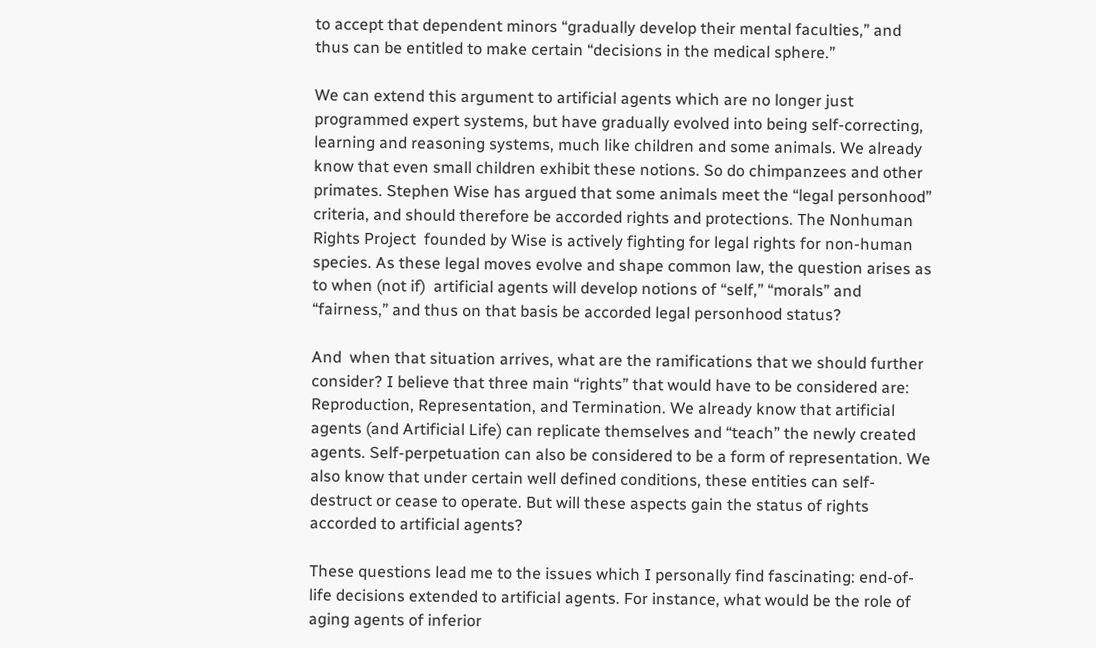to accept that dependent minors “gradually develop their mental faculties,” and thus can be entitled to make certain “decisions in the medical sphere.”

We can extend this argument to artificial agents which are no longer just programmed expert systems, but have gradually evolved into being self-correcting, learning and reasoning systems, much like children and some animals. We already know that even small children exhibit these notions. So do chimpanzees and other primates. Stephen Wise has argued that some animals meet the “legal personhood” criteria, and should therefore be accorded rights and protections. The Nonhuman Rights Project  founded by Wise is actively fighting for legal rights for non-human species. As these legal moves evolve and shape common law, the question arises as to when (not if)  artificial agents will develop notions of “self,” “morals” and “fairness,” and thus on that basis be accorded legal personhood status?

And  when that situation arrives, what are the ramifications that we should further consider? I believe that three main “rights” that would have to be considered are: Reproduction, Representation, and Termination. We already know that artificial agents (and Artificial Life) can replicate themselves and “teach” the newly created agents. Self-perpetuation can also be considered to be a form of representation. We also know that under certain well defined conditions, these entities can self-destruct or cease to operate. But will these aspects gain the status of rights accorded to artificial agents?

These questions lead me to the issues which I personally find fascinating: end-of-life decisions extended to artificial agents. For instance, what would be the role of aging agents of inferior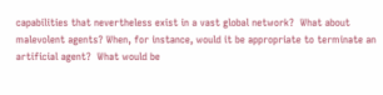capabilities that nevertheless exist in a vast global network?  What about malevolent agents? When, for instance, would it be appropriate to terminate an artificial agent?  What would be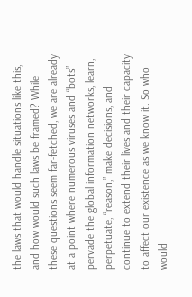the laws that would handle situations like this, and how would such laws be framed? While these questions seem far-fetched, we are already at a point where numerous viruses and “bots” pervade the global information networks, learn, perpetuate, “reason,” make decisions, and continue to extend their lives and their capacity to affect our existence as we know it. So who would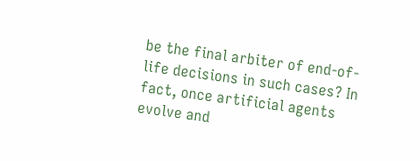be the final arbiter of end-of-life decisions in such cases? In fact, once artificial agents evolve and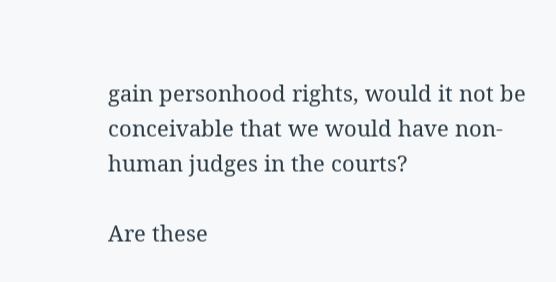gain personhood rights, would it not be conceivable that we would have non-human judges in the courts?

Are these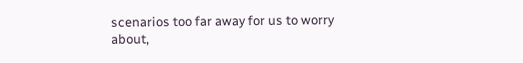scenarios too far away for us to worry about,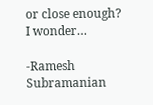or close enough? I wonder…

-Ramesh Subramanian